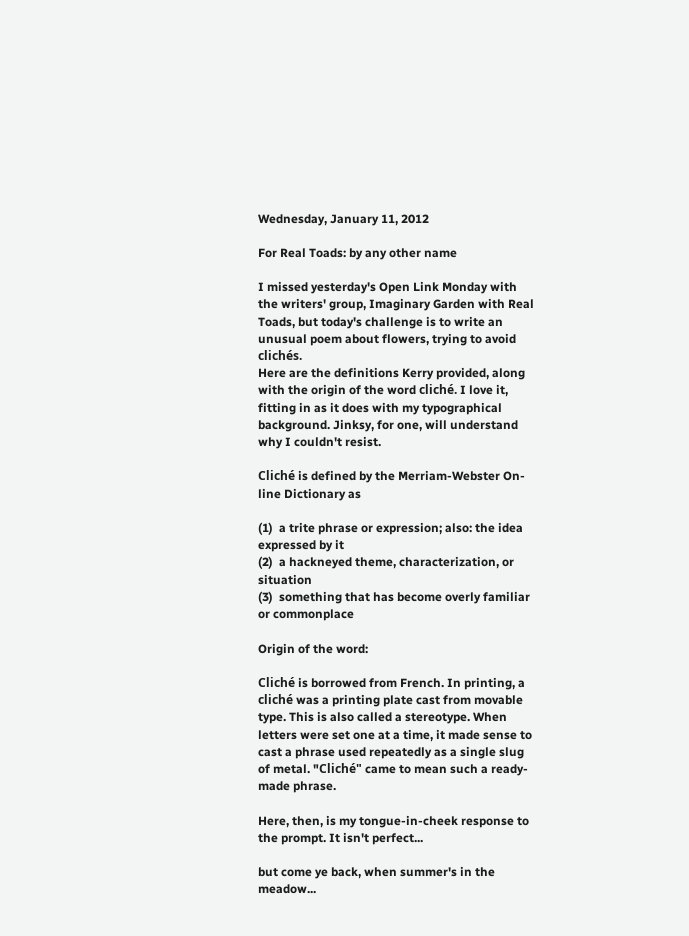Wednesday, January 11, 2012

For Real Toads: by any other name

I missed yesterday's Open Link Monday with the writers' group, Imaginary Garden with Real Toads, but today's challenge is to write an unusual poem about flowers, trying to avoid clichés.
Here are the definitions Kerry provided, along with the origin of the word cliché. I love it, fitting in as it does with my typographical background. Jinksy, for one, will understand why I couldn't resist.

Cliché is defined by the Merriam-Webster On-line Dictionary as

(1)  a trite phrase or expression; also: the idea expressed by it
(2)  a hackneyed theme, characterization, or situation
(3)  something that has become overly familiar or commonplace

Origin of the word:

Cliché is borrowed from French. In printing, a cliché was a printing plate cast from movable type. This is also called a stereotype. When letters were set one at a time, it made sense to cast a phrase used repeatedly as a single slug of metal. "Cliché" came to mean such a ready-made phrase.

Here, then, is my tongue-in-cheek response to the prompt. It isn't perfect...

but come ye back, when summer's in the meadow...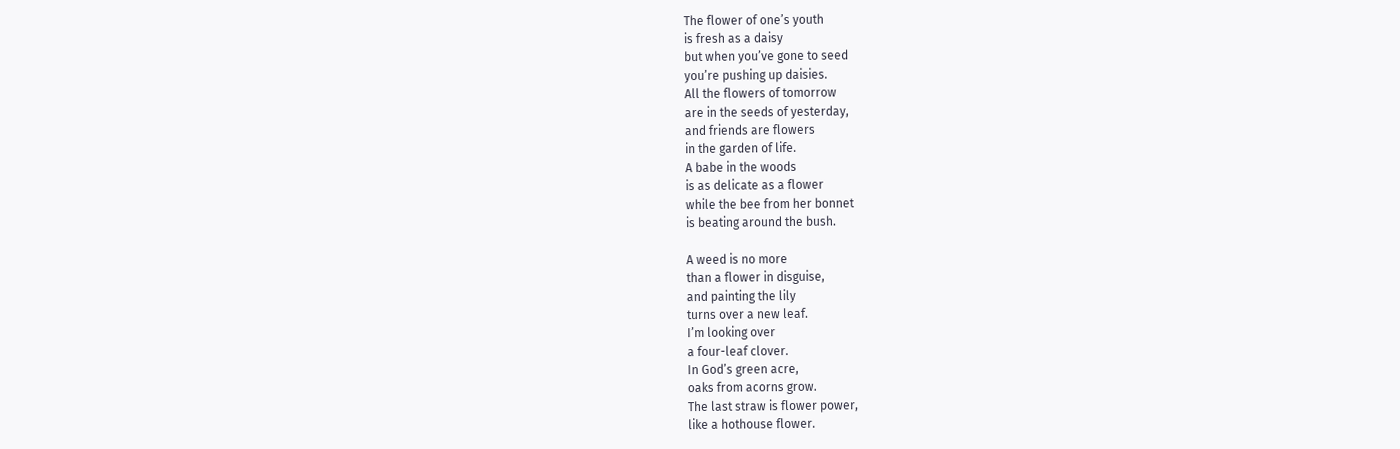The flower of one’s youth
is fresh as a daisy
but when you’ve gone to seed
you’re pushing up daisies.
All the flowers of tomorrow
are in the seeds of yesterday,
and friends are flowers
in the garden of life.
A babe in the woods
is as delicate as a flower
while the bee from her bonnet
is beating around the bush.

A weed is no more
than a flower in disguise,
and painting the lily
turns over a new leaf.
I’m looking over
a four-leaf clover.
In God’s green acre,
oaks from acorns grow.
The last straw is flower power,
like a hothouse flower.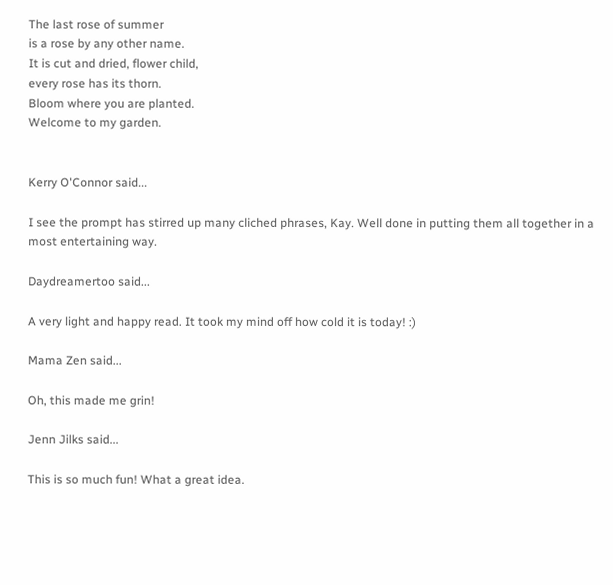The last rose of summer
is a rose by any other name.
It is cut and dried, flower child,
every rose has its thorn.
Bloom where you are planted.
Welcome to my garden.


Kerry O'Connor said...

I see the prompt has stirred up many cliched phrases, Kay. Well done in putting them all together in a most entertaining way.

Daydreamertoo said...

A very light and happy read. It took my mind off how cold it is today! :)

Mama Zen said...

Oh, this made me grin!

Jenn Jilks said...

This is so much fun! What a great idea.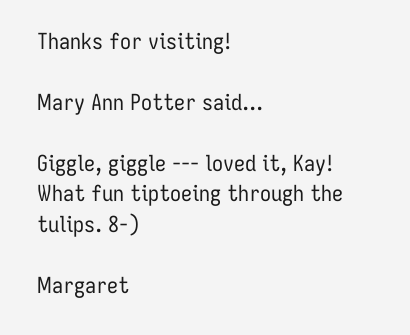Thanks for visiting!

Mary Ann Potter said...

Giggle, giggle --- loved it, Kay! What fun tiptoeing through the tulips. 8-)

Margaret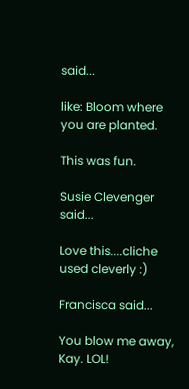said...

like: Bloom where you are planted.

This was fun.

Susie Clevenger said...

Love this....cliche used cleverly :)

Francisca said...

You blow me away, Kay. LOL!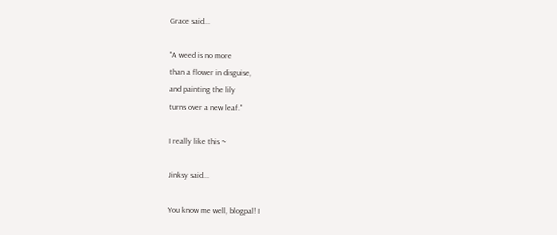Grace said...

"A weed is no more
than a flower in disguise,
and painting the lily
turns over a new leaf."

I really like this ~

Jinksy said...

You know me well, blogpal! I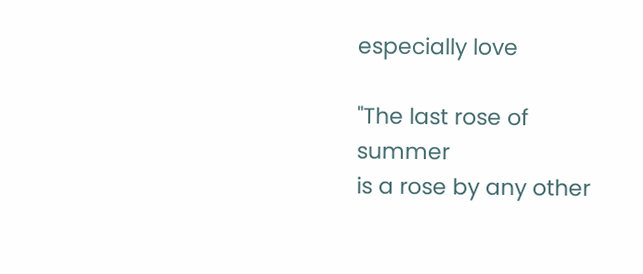especially love

"The last rose of summer
is a rose by any other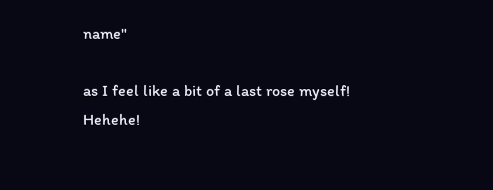name"

as I feel like a bit of a last rose myself! Hehehe!